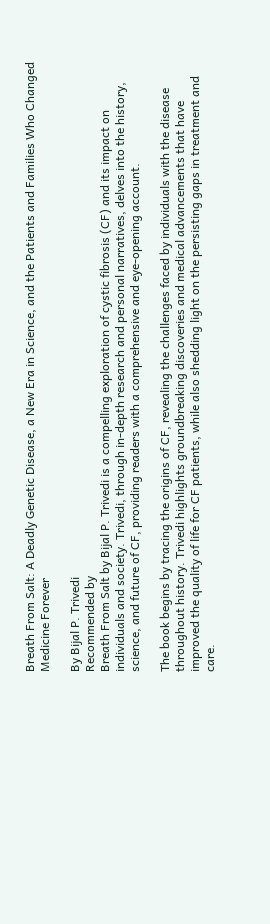Breath From Salt: A Deadly Genetic Disease, a New Era in Science, and the Patients and Families Who Changed Medicine Forever

By Bijal P. Trivedi
Recommended by
Breath From Salt by Bijal P. Trivedi is a compelling exploration of cystic fibrosis (CF) and its impact on individuals and society. Trivedi, through in-depth research and personal narratives, delves into the history, science, and future of CF, providing readers with a comprehensive and eye-opening account.

The book begins by tracing the origins of CF, revealing the challenges faced by individuals with the disease throughout history. Trivedi highlights groundbreaking discoveries and medical advancements that have improved the quality of life for CF patients, while also shedding light on the persisting gaps in treatment and care.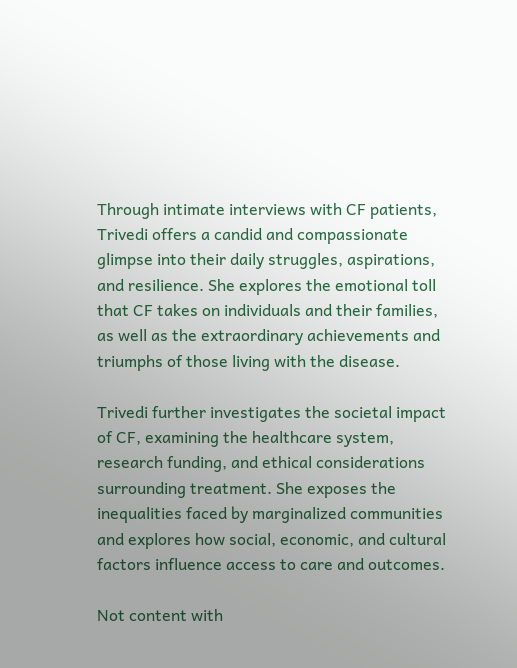Through intimate interviews with CF patients, Trivedi offers a candid and compassionate glimpse into their daily struggles, aspirations, and resilience. She explores the emotional toll that CF takes on individuals and their families, as well as the extraordinary achievements and triumphs of those living with the disease.

Trivedi further investigates the societal impact of CF, examining the healthcare system, research funding, and ethical considerations surrounding treatment. She exposes the inequalities faced by marginalized communities and explores how social, economic, and cultural factors influence access to care and outcomes.

Not content with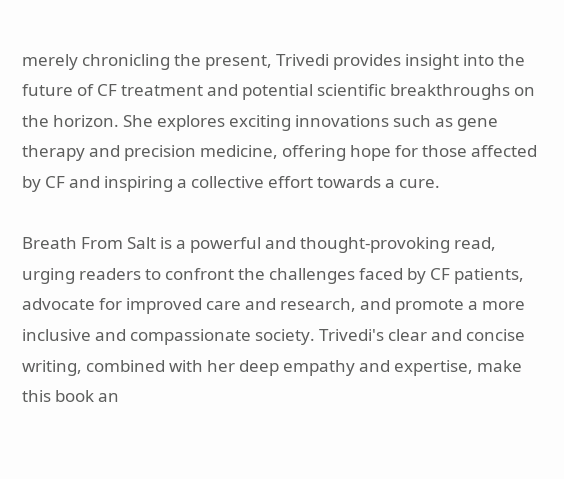merely chronicling the present, Trivedi provides insight into the future of CF treatment and potential scientific breakthroughs on the horizon. She explores exciting innovations such as gene therapy and precision medicine, offering hope for those affected by CF and inspiring a collective effort towards a cure.

Breath From Salt is a powerful and thought-provoking read, urging readers to confront the challenges faced by CF patients, advocate for improved care and research, and promote a more inclusive and compassionate society. Trivedi's clear and concise writing, combined with her deep empathy and expertise, make this book an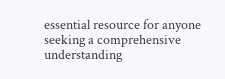essential resource for anyone seeking a comprehensive understanding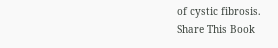of cystic fibrosis.
Share This Book